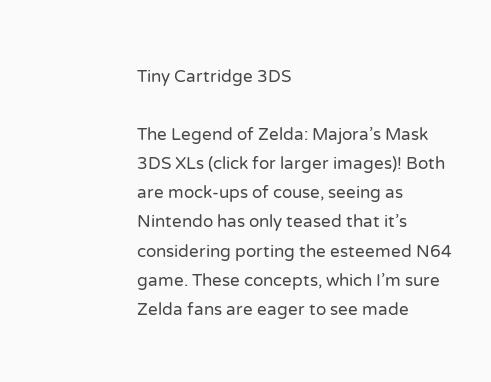Tiny Cartridge 3DS

The Legend of Zelda: Majora’s Mask 3DS XLs (click for larger images)! Both are mock-ups of couse, seeing as Nintendo has only teased that it’s considering porting the esteemed N64 game. These concepts, which I’m sure Zelda fans are eager to see made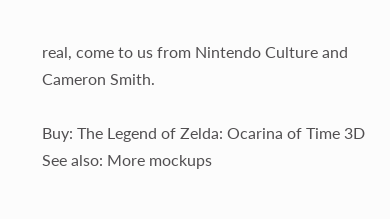real, come to us from Nintendo Culture and Cameron Smith.

Buy: The Legend of Zelda: Ocarina of Time 3D
See also: More mockups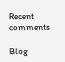Recent comments

Blog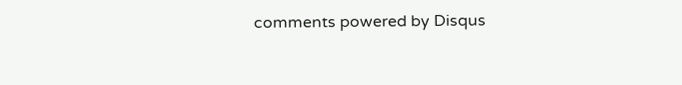comments powered by Disqus